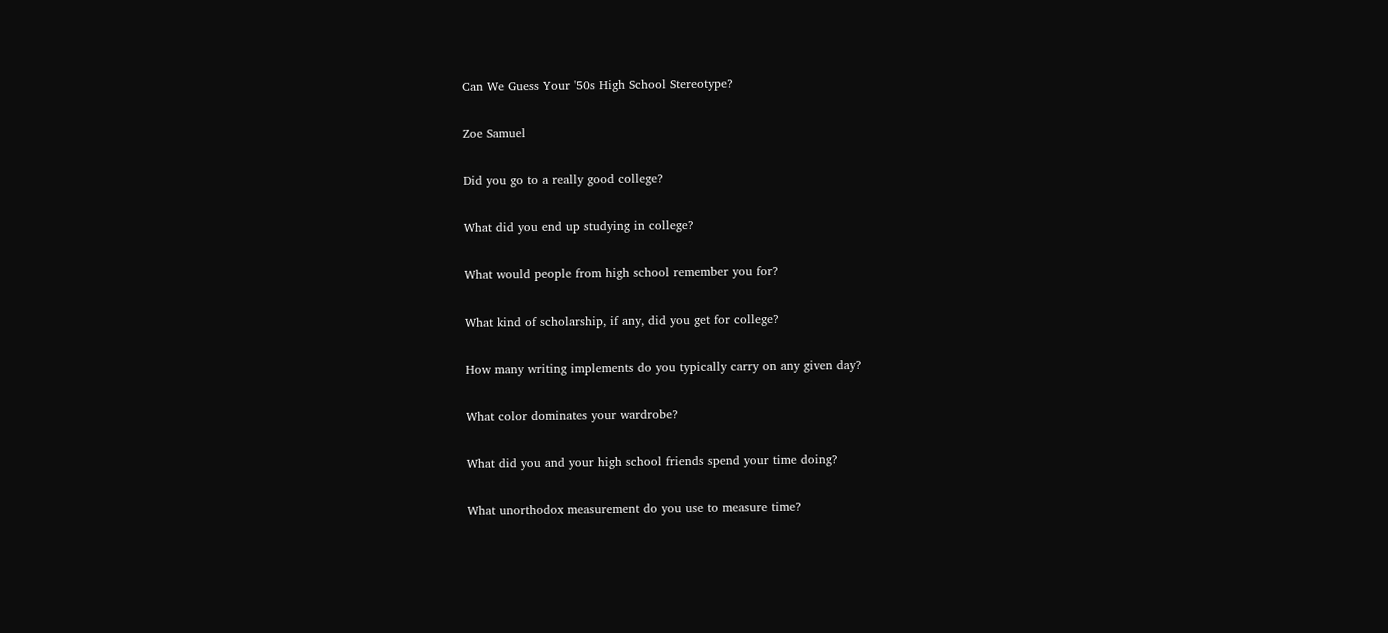Can We Guess Your '50s High School Stereotype?

Zoe Samuel

Did you go to a really good college?

What did you end up studying in college?

What would people from high school remember you for?

What kind of scholarship, if any, did you get for college?

How many writing implements do you typically carry on any given day?

What color dominates your wardrobe?

What did you and your high school friends spend your time doing?

What unorthodox measurement do you use to measure time?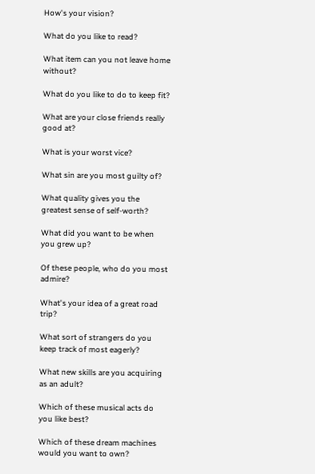How's your vision?

What do you like to read?

What item can you not leave home without?

What do you like to do to keep fit?

What are your close friends really good at?

What is your worst vice?

What sin are you most guilty of?

What quality gives you the greatest sense of self-worth?

What did you want to be when you grew up?

Of these people, who do you most admire?

What's your idea of a great road trip?

What sort of strangers do you keep track of most eagerly?

What new skills are you acquiring as an adult?

Which of these musical acts do you like best?

Which of these dream machines would you want to own?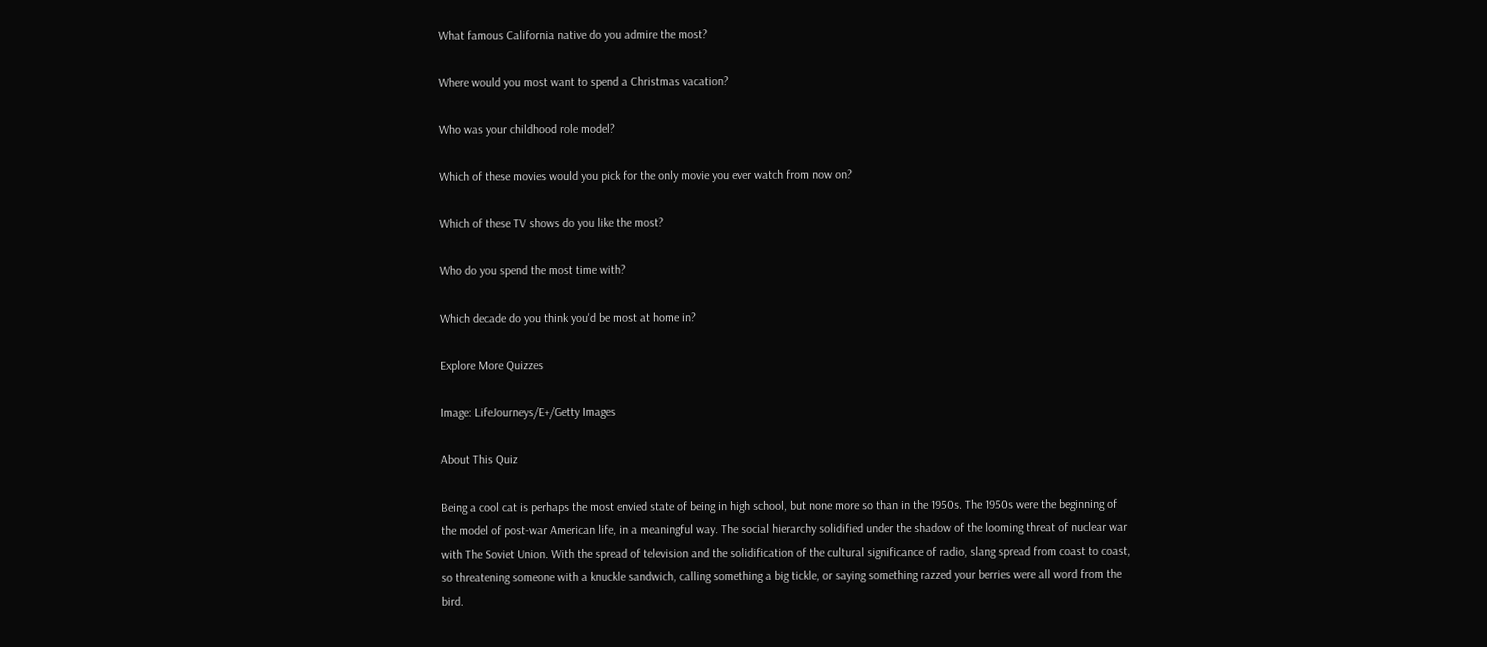What famous California native do you admire the most?

Where would you most want to spend a Christmas vacation?

Who was your childhood role model?

Which of these movies would you pick for the only movie you ever watch from now on?

Which of these TV shows do you like the most?

Who do you spend the most time with?

Which decade do you think you'd be most at home in?

Explore More Quizzes

Image: LifeJourneys/E+/Getty Images

About This Quiz

Being a cool cat is perhaps the most envied state of being in high school, but none more so than in the 1950s. The 1950s were the beginning of the model of post-war American life, in a meaningful way. The social hierarchy solidified under the shadow of the looming threat of nuclear war with The Soviet Union. With the spread of television and the solidification of the cultural significance of radio, slang spread from coast to coast, so threatening someone with a knuckle sandwich, calling something a big tickle, or saying something razzed your berries were all word from the bird.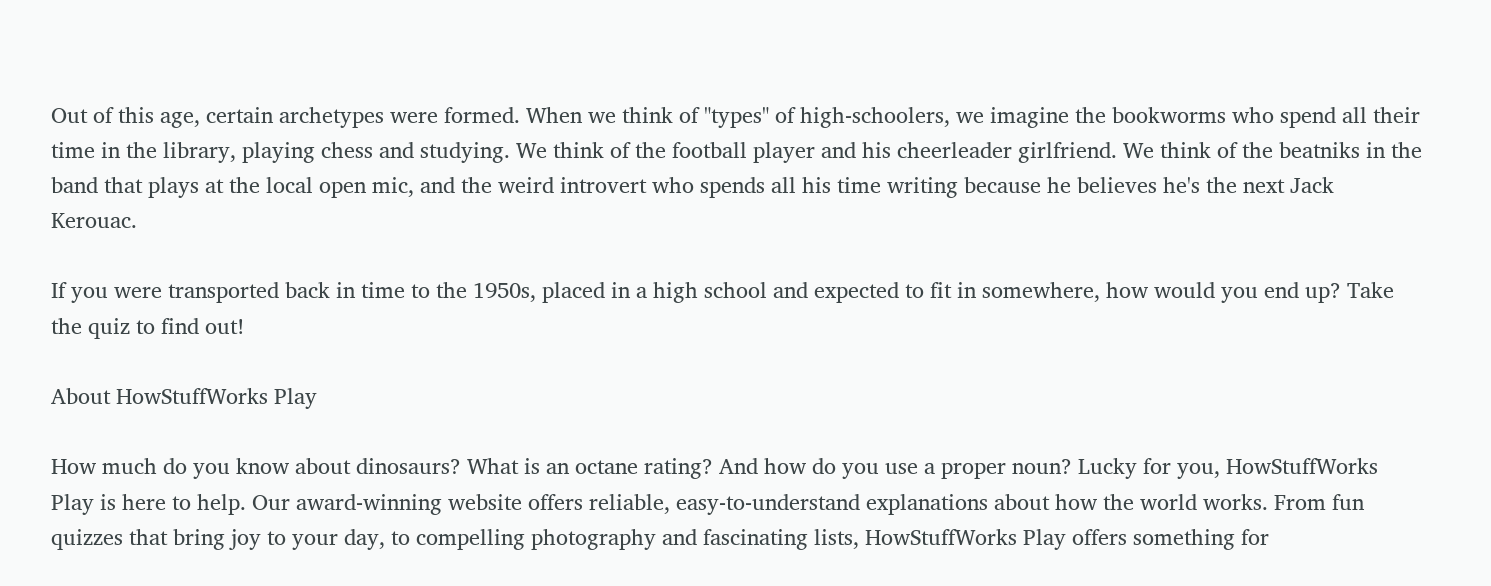Out of this age, certain archetypes were formed. When we think of "types" of high-schoolers, we imagine the bookworms who spend all their time in the library, playing chess and studying. We think of the football player and his cheerleader girlfriend. We think of the beatniks in the band that plays at the local open mic, and the weird introvert who spends all his time writing because he believes he's the next Jack Kerouac.

If you were transported back in time to the 1950s, placed in a high school and expected to fit in somewhere, how would you end up? Take the quiz to find out!

About HowStuffWorks Play

How much do you know about dinosaurs? What is an octane rating? And how do you use a proper noun? Lucky for you, HowStuffWorks Play is here to help. Our award-winning website offers reliable, easy-to-understand explanations about how the world works. From fun quizzes that bring joy to your day, to compelling photography and fascinating lists, HowStuffWorks Play offers something for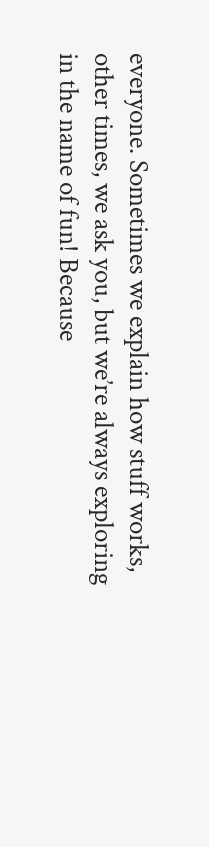everyone. Sometimes we explain how stuff works, other times, we ask you, but we’re always exploring in the name of fun! Because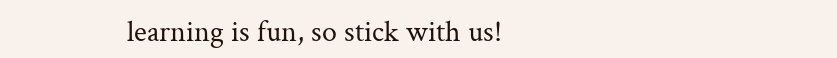learning is fun, so stick with us!